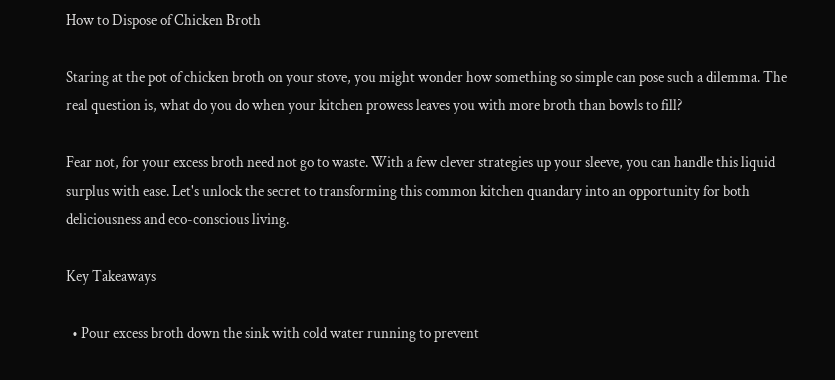How to Dispose of Chicken Broth

Staring at the pot of chicken broth on your stove, you might wonder how something so simple can pose such a dilemma. The real question is, what do you do when your kitchen prowess leaves you with more broth than bowls to fill?

Fear not, for your excess broth need not go to waste. With a few clever strategies up your sleeve, you can handle this liquid surplus with ease. Let's unlock the secret to transforming this common kitchen quandary into an opportunity for both deliciousness and eco-conscious living.

Key Takeaways

  • Pour excess broth down the sink with cold water running to prevent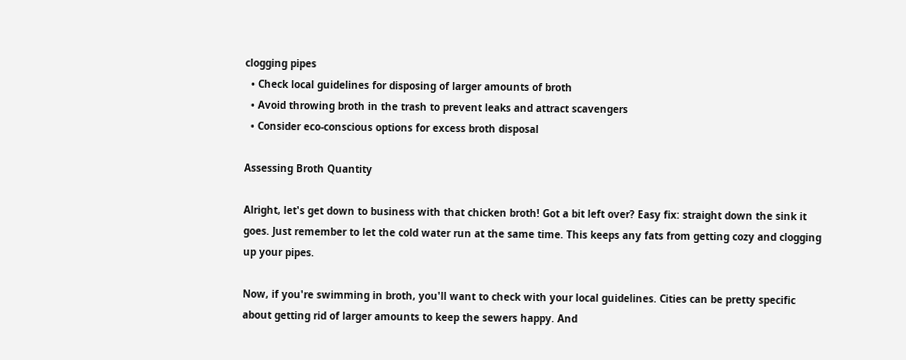clogging pipes
  • Check local guidelines for disposing of larger amounts of broth
  • Avoid throwing broth in the trash to prevent leaks and attract scavengers
  • Consider eco-conscious options for excess broth disposal

Assessing Broth Quantity

Alright, let's get down to business with that chicken broth! Got a bit left over? Easy fix: straight down the sink it goes. Just remember to let the cold water run at the same time. This keeps any fats from getting cozy and clogging up your pipes.

Now, if you're swimming in broth, you'll want to check with your local guidelines. Cities can be pretty specific about getting rid of larger amounts to keep the sewers happy. And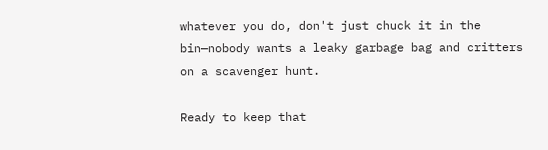whatever you do, don't just chuck it in the bin—nobody wants a leaky garbage bag and critters on a scavenger hunt.

Ready to keep that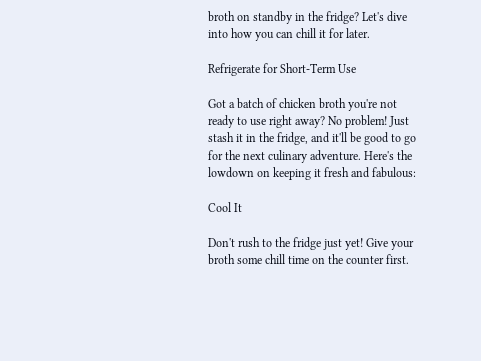broth on standby in the fridge? Let's dive into how you can chill it for later.

Refrigerate for Short-Term Use

Got a batch of chicken broth you're not ready to use right away? No problem! Just stash it in the fridge, and it'll be good to go for the next culinary adventure. Here's the lowdown on keeping it fresh and fabulous:

Cool It

Don't rush to the fridge just yet! Give your broth some chill time on the counter first.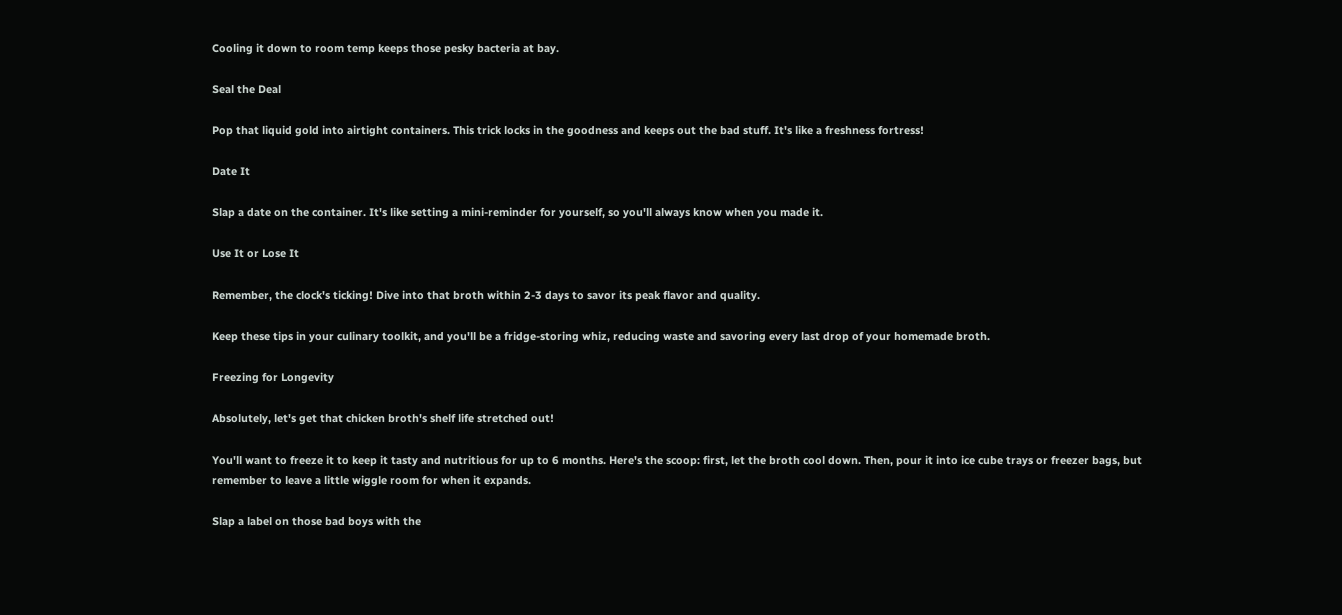Cooling it down to room temp keeps those pesky bacteria at bay.

Seal the Deal

Pop that liquid gold into airtight containers. This trick locks in the goodness and keeps out the bad stuff. It's like a freshness fortress!

Date It

Slap a date on the container. It's like setting a mini-reminder for yourself, so you'll always know when you made it.

Use It or Lose It

Remember, the clock's ticking! Dive into that broth within 2-3 days to savor its peak flavor and quality.

Keep these tips in your culinary toolkit, and you'll be a fridge-storing whiz, reducing waste and savoring every last drop of your homemade broth.

Freezing for Longevity

Absolutely, let's get that chicken broth's shelf life stretched out!

You'll want to freeze it to keep it tasty and nutritious for up to 6 months. Here's the scoop: first, let the broth cool down. Then, pour it into ice cube trays or freezer bags, but remember to leave a little wiggle room for when it expands.

Slap a label on those bad boys with the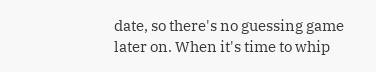date, so there's no guessing game later on. When it's time to whip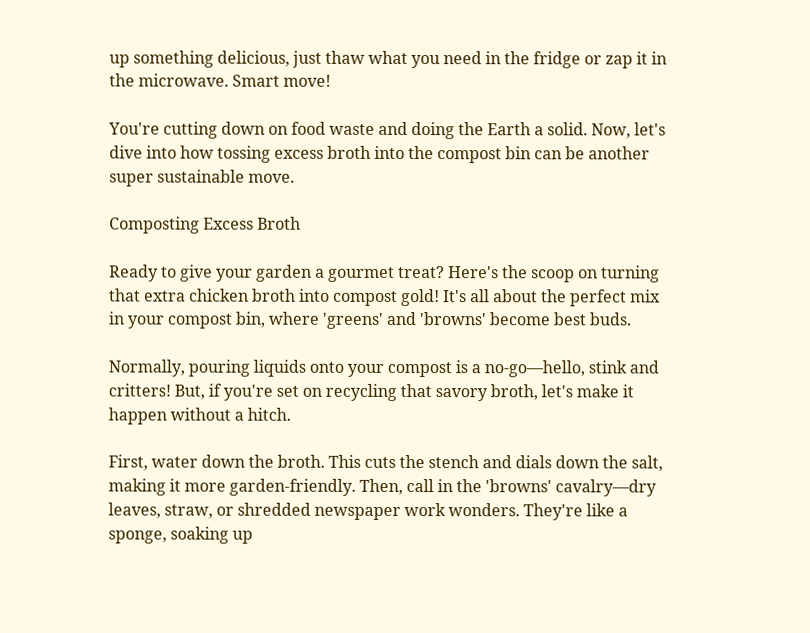up something delicious, just thaw what you need in the fridge or zap it in the microwave. Smart move!

You're cutting down on food waste and doing the Earth a solid. Now, let's dive into how tossing excess broth into the compost bin can be another super sustainable move.

Composting Excess Broth

Ready to give your garden a gourmet treat? Here's the scoop on turning that extra chicken broth into compost gold! It's all about the perfect mix in your compost bin, where 'greens' and 'browns' become best buds.

Normally, pouring liquids onto your compost is a no-go—hello, stink and critters! But, if you're set on recycling that savory broth, let's make it happen without a hitch.

First, water down the broth. This cuts the stench and dials down the salt, making it more garden-friendly. Then, call in the 'browns' cavalry—dry leaves, straw, or shredded newspaper work wonders. They're like a sponge, soaking up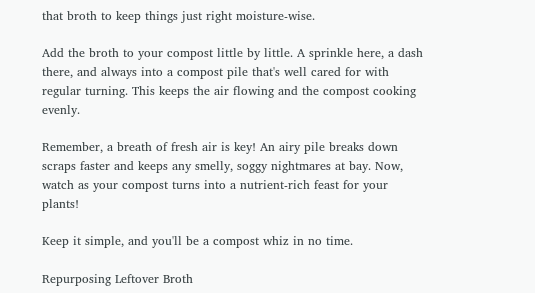that broth to keep things just right moisture-wise.

Add the broth to your compost little by little. A sprinkle here, a dash there, and always into a compost pile that's well cared for with regular turning. This keeps the air flowing and the compost cooking evenly.

Remember, a breath of fresh air is key! An airy pile breaks down scraps faster and keeps any smelly, soggy nightmares at bay. Now, watch as your compost turns into a nutrient-rich feast for your plants!

Keep it simple, and you'll be a compost whiz in no time.

Repurposing Leftover Broth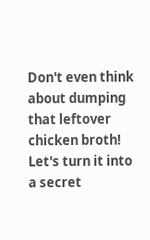Don't even think about dumping that leftover chicken broth! Let's turn it into a secret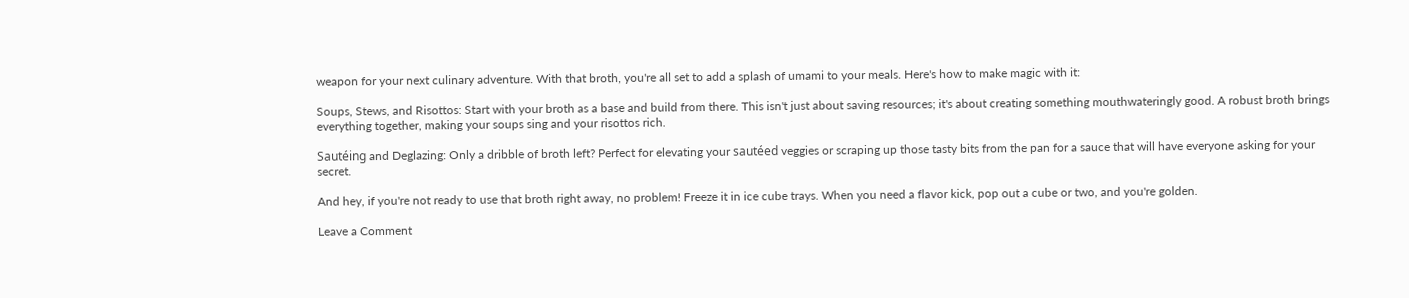weapon for your next culinary adventure. With that broth, you're all set to add a splash of umami to your meals. Here's how to make magic with it:

Soups, Stews, and Risottos: Start with your broth as a base and build from there. This isn't just about saving resources; it's about creating something mouthwateringly good. A robust broth brings everything together, making your soups sing and your risottos rich.

Sautéing and Deglazing: Only a dribble of broth left? Perfect for elevating your sautéed veggies or scraping up those tasty bits from the pan for a sauce that will have everyone asking for your secret.

And hey, if you're not ready to use that broth right away, no problem! Freeze it in ice cube trays. When you need a flavor kick, pop out a cube or two, and you're golden.

Leave a Comment